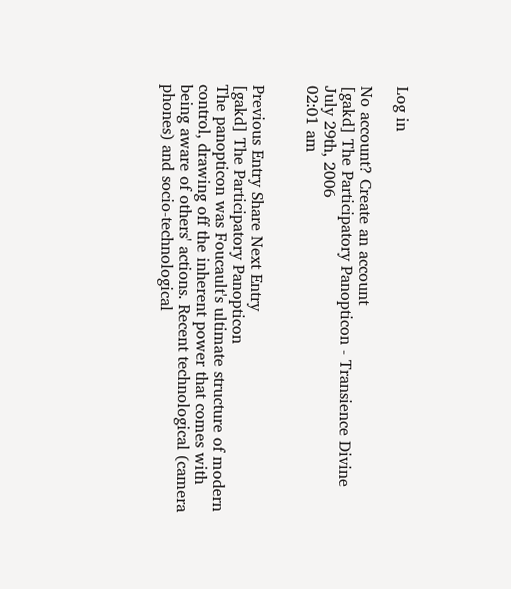Log in

No account? Create an account
[gakd] The Participatory Panopticon - Transience Divine
July 29th, 2006
02:01 am


Previous Entry Share Next Entry
[gakd] The Participatory Panopticon
The panopticon was Foucault's ultimate structure of modern control, drawing off the inherent power that comes with being aware of others' actions. Recent technological (camera phones) and socio-technological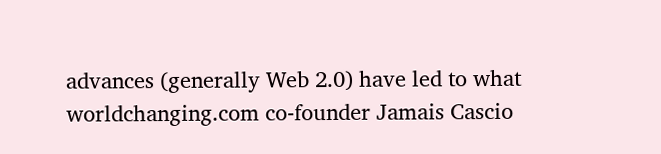advances (generally Web 2.0) have led to what worldchanging.com co-founder Jamais Cascio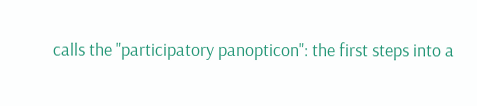calls the "participatory panopticon": the first steps into a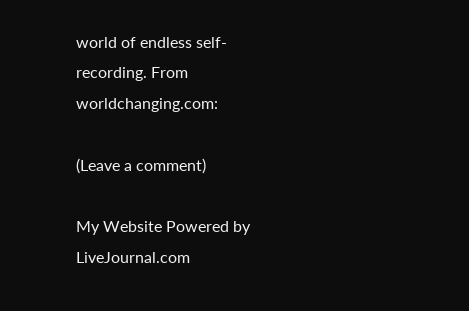world of endless self-recording. From worldchanging.com:

(Leave a comment)

My Website Powered by LiveJournal.com